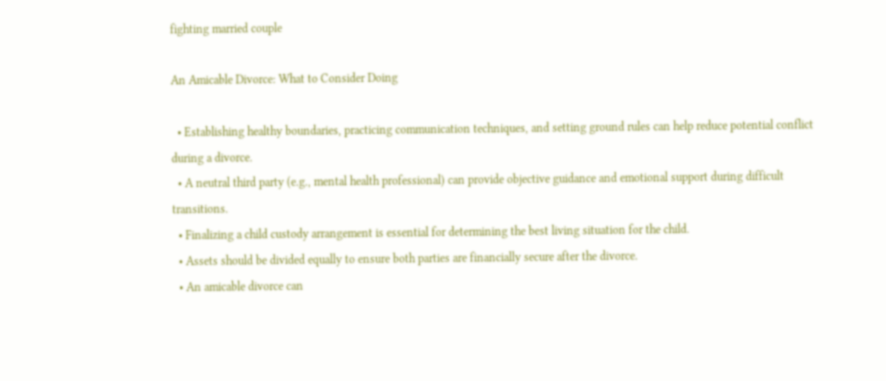fighting married couple

An Amicable Divorce: What to Consider Doing

  • Establishing healthy boundaries, practicing communication techniques, and setting ground rules can help reduce potential conflict during a divorce.
  • A neutral third party (e.g., mental health professional) can provide objective guidance and emotional support during difficult transitions.
  • Finalizing a child custody arrangement is essential for determining the best living situation for the child.
  • Assets should be divided equally to ensure both parties are financially secure after the divorce.
  • An amicable divorce can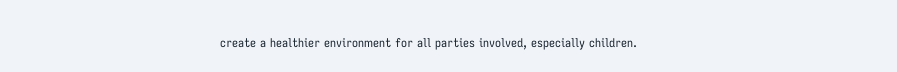create a healthier environment for all parties involved, especially children.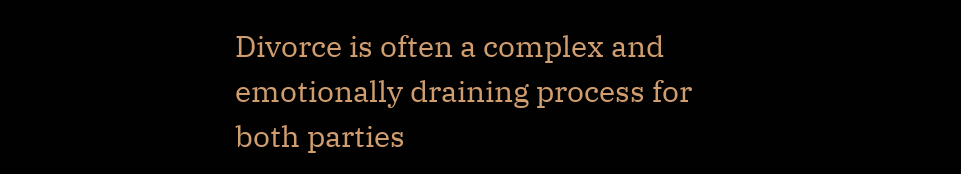Divorce is often a complex and emotionally draining process for both parties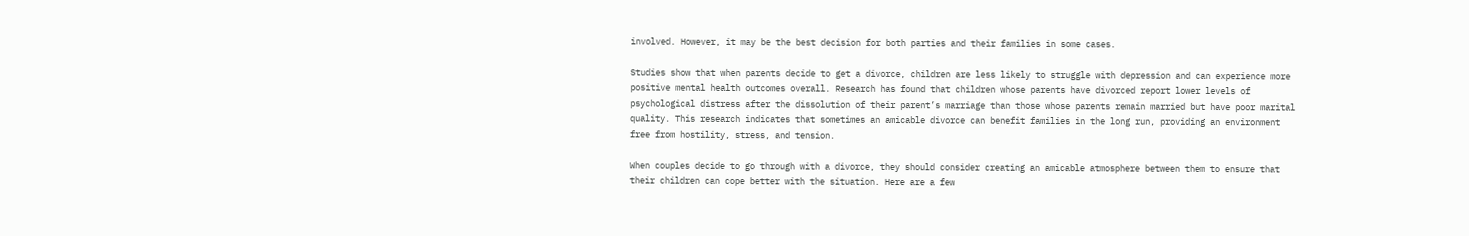involved. However, it may be the best decision for both parties and their families in some cases.

Studies show that when parents decide to get a divorce, children are less likely to struggle with depression and can experience more positive mental health outcomes overall. Research has found that children whose parents have divorced report lower levels of psychological distress after the dissolution of their parent’s marriage than those whose parents remain married but have poor marital quality. This research indicates that sometimes an amicable divorce can benefit families in the long run, providing an environment free from hostility, stress, and tension.

When couples decide to go through with a divorce, they should consider creating an amicable atmosphere between them to ensure that their children can cope better with the situation. Here are a few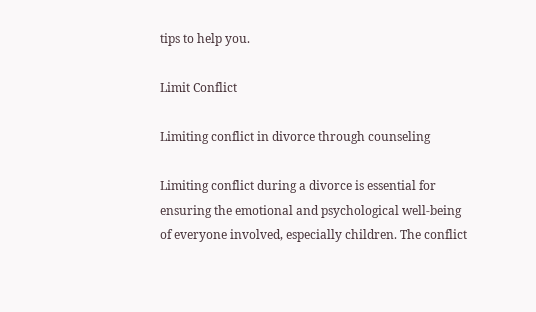tips to help you.

Limit Conflict

Limiting conflict in divorce through counseling

Limiting conflict during a divorce is essential for ensuring the emotional and psychological well-being of everyone involved, especially children. The conflict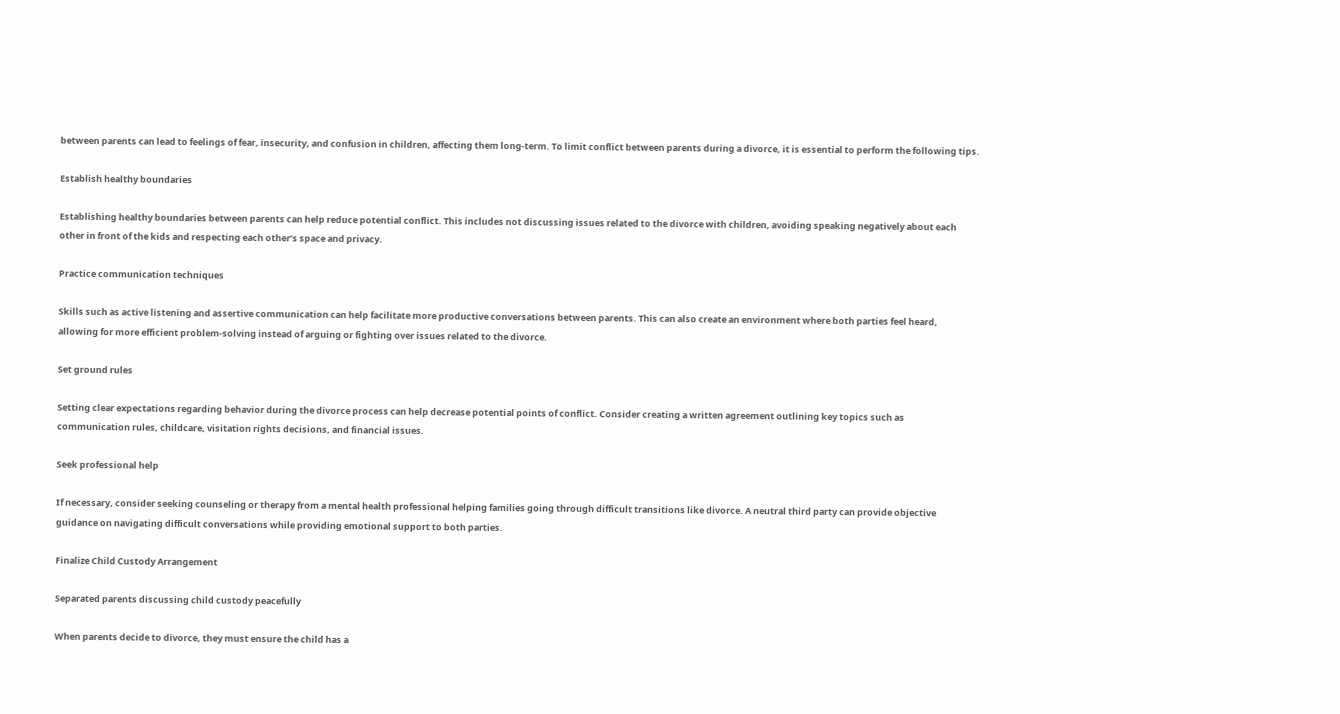between parents can lead to feelings of fear, insecurity, and confusion in children, affecting them long-term. To limit conflict between parents during a divorce, it is essential to perform the following tips.

Establish healthy boundaries

Establishing healthy boundaries between parents can help reduce potential conflict. This includes not discussing issues related to the divorce with children, avoiding speaking negatively about each other in front of the kids and respecting each other’s space and privacy.

Practice communication techniques

Skills such as active listening and assertive communication can help facilitate more productive conversations between parents. This can also create an environment where both parties feel heard, allowing for more efficient problem-solving instead of arguing or fighting over issues related to the divorce.

Set ground rules

Setting clear expectations regarding behavior during the divorce process can help decrease potential points of conflict. Consider creating a written agreement outlining key topics such as communication rules, childcare, visitation rights decisions, and financial issues.

Seek professional help

If necessary, consider seeking counseling or therapy from a mental health professional helping families going through difficult transitions like divorce. A neutral third party can provide objective guidance on navigating difficult conversations while providing emotional support to both parties.

Finalize Child Custody Arrangement

Separated parents discussing child custody peacefully

When parents decide to divorce, they must ensure the child has a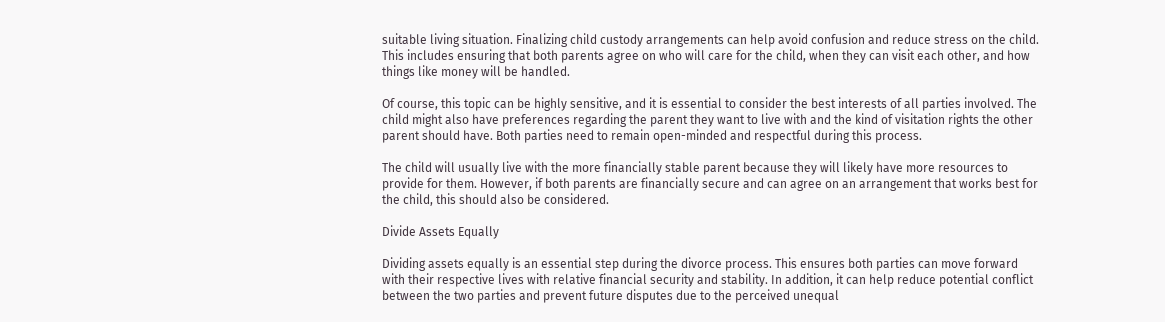suitable living situation. Finalizing child custody arrangements can help avoid confusion and reduce stress on the child. This includes ensuring that both parents agree on who will care for the child, when they can visit each other, and how things like money will be handled.

Of course, this topic can be highly sensitive, and it is essential to consider the best interests of all parties involved. The child might also have preferences regarding the parent they want to live with and the kind of visitation rights the other parent should have. Both parties need to remain open-minded and respectful during this process.

The child will usually live with the more financially stable parent because they will likely have more resources to provide for them. However, if both parents are financially secure and can agree on an arrangement that works best for the child, this should also be considered.

Divide Assets Equally

Dividing assets equally is an essential step during the divorce process. This ensures both parties can move forward with their respective lives with relative financial security and stability. In addition, it can help reduce potential conflict between the two parties and prevent future disputes due to the perceived unequal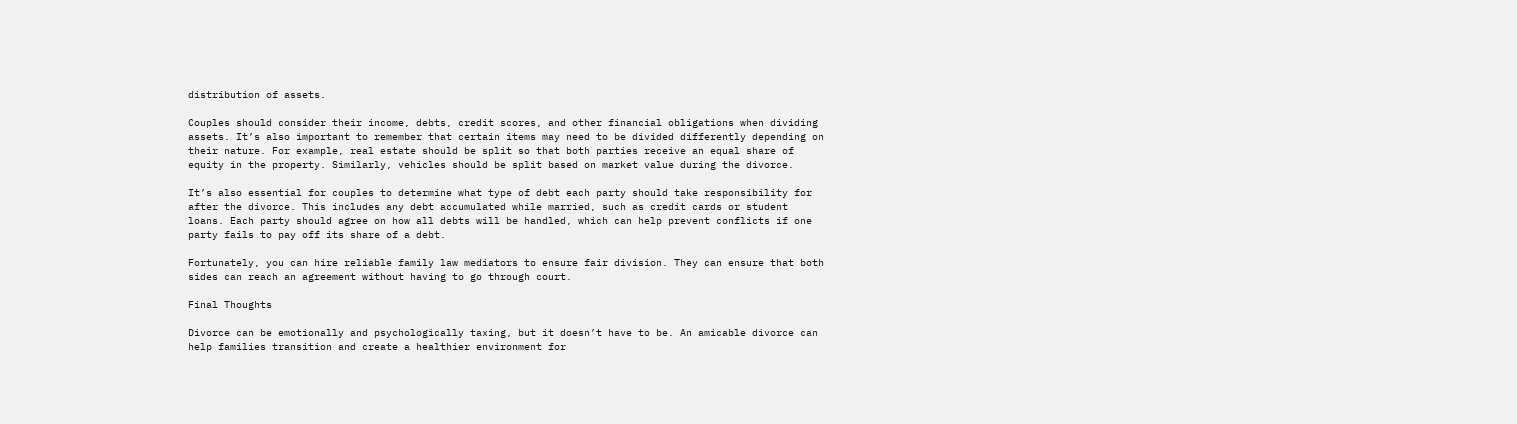distribution of assets.

Couples should consider their income, debts, credit scores, and other financial obligations when dividing assets. It’s also important to remember that certain items may need to be divided differently depending on their nature. For example, real estate should be split so that both parties receive an equal share of equity in the property. Similarly, vehicles should be split based on market value during the divorce.

It’s also essential for couples to determine what type of debt each party should take responsibility for after the divorce. This includes any debt accumulated while married, such as credit cards or student loans. Each party should agree on how all debts will be handled, which can help prevent conflicts if one party fails to pay off its share of a debt.

Fortunately, you can hire reliable family law mediators to ensure fair division. They can ensure that both sides can reach an agreement without having to go through court.

Final Thoughts

Divorce can be emotionally and psychologically taxing, but it doesn’t have to be. An amicable divorce can help families transition and create a healthier environment for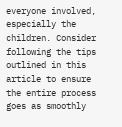everyone involved, especially the children. Consider following the tips outlined in this article to ensure the entire process goes as smoothly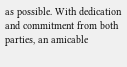as possible. With dedication and commitment from both parties, an amicable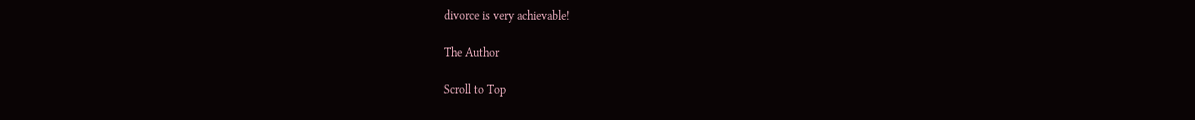divorce is very achievable!

The Author

Scroll to Top